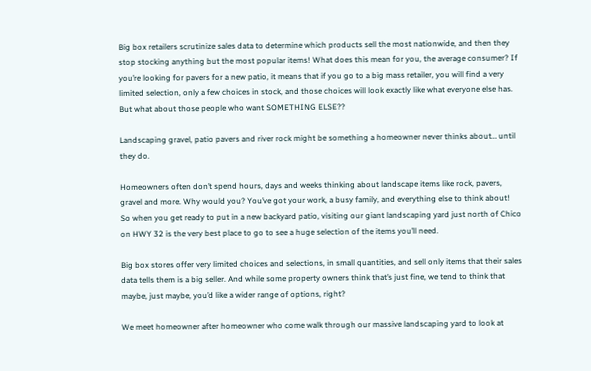Big box retailers scrutinize sales data to determine which products sell the most nationwide, and then they stop stocking anything but the most popular items! What does this mean for you, the average consumer? If you’re looking for pavers for a new patio, it means that if you go to a big mass retailer, you will find a very limited selection, only a few choices in stock, and those choices will look exactly like what everyone else has. But what about those people who want SOMETHING ELSE??

Landscaping gravel, patio pavers and river rock might be something a homeowner never thinks about… until they do.

Homeowners often don’t spend hours, days and weeks thinking about landscape items like rock, pavers, gravel and more. Why would you? You’ve got your work, a busy family, and everything else to think about! So when you get ready to put in a new backyard patio, visiting our giant landscaping yard just north of Chico on HWY 32 is the very best place to go to see a huge selection of the items you’ll need.

Big box stores offer very limited choices and selections, in small quantities, and sell only items that their sales data tells them is a big seller. And while some property owners think that’s just fine, we tend to think that maybe, just maybe, you’d like a wider range of options, right?

We meet homeowner after homeowner who come walk through our massive landscaping yard to look at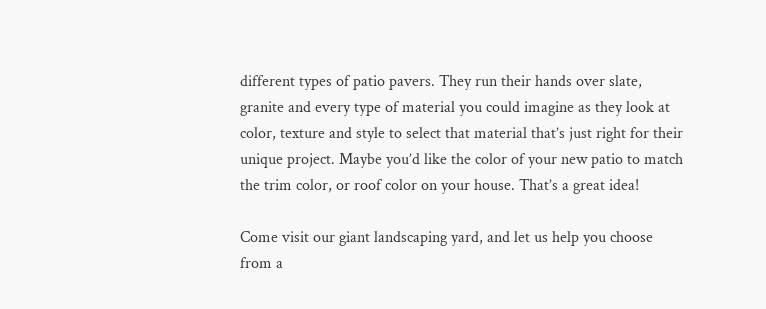different types of patio pavers. They run their hands over slate, granite and every type of material you could imagine as they look at color, texture and style to select that material that’s just right for their unique project. Maybe you’d like the color of your new patio to match the trim color, or roof color on your house. That’s a great idea!

Come visit our giant landscaping yard, and let us help you choose from a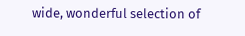wide, wonderful selection of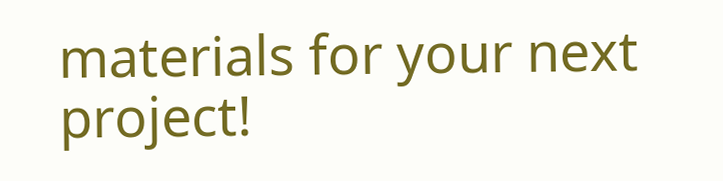materials for your next project!